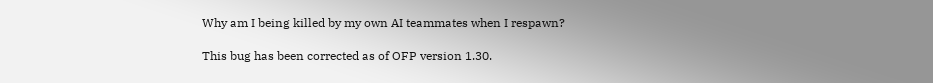Why am I being killed by my own AI teammates when I respawn?

This bug has been corrected as of OFP version 1.30.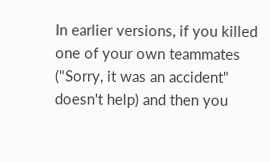In earlier versions, if you killed one of your own teammates ("Sorry, it was an accident" doesn't help) and then you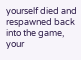yourself died and respawned back into the game, your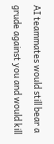AI teammates would still bear a grude against you and would kill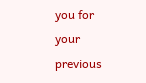you for your previous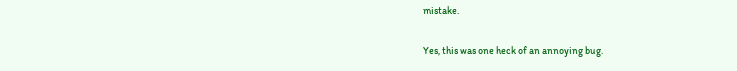mistake.

Yes, this was one heck of an annoying bug.